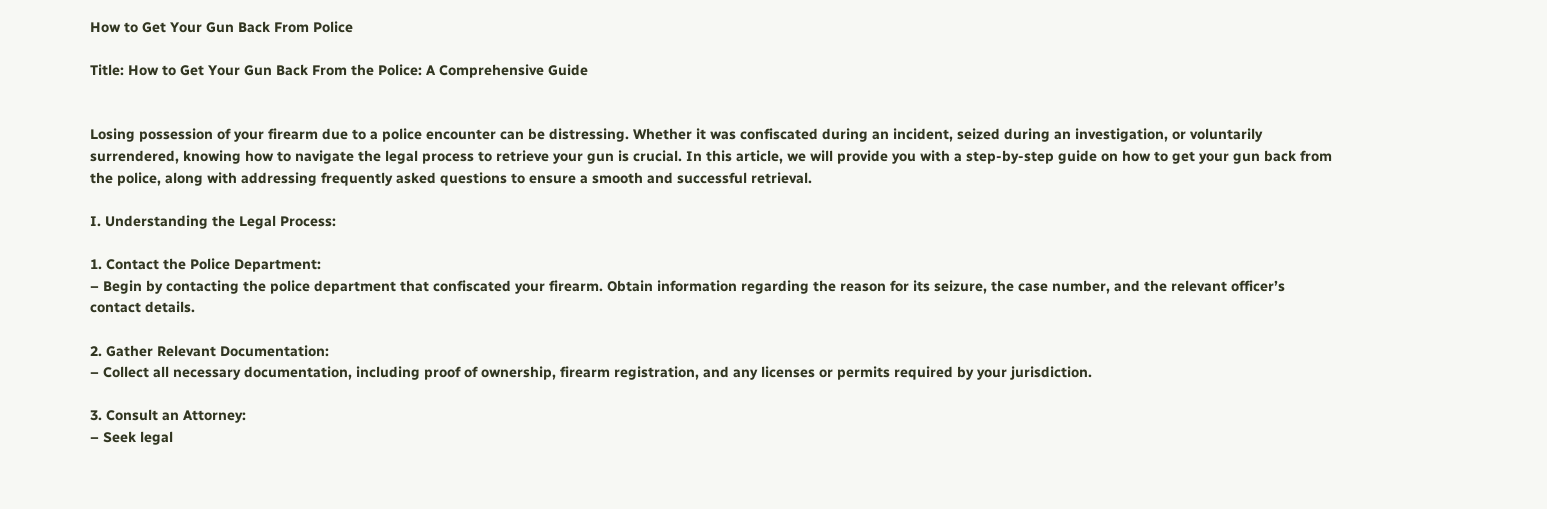How to Get Your Gun Back From Police

Title: How to Get Your Gun Back From the Police: A Comprehensive Guide


Losing possession of your firearm due to a police encounter can be distressing. Whether it was confiscated during an incident, seized during an investigation, or voluntarily surrendered, knowing how to navigate the legal process to retrieve your gun is crucial. In this article, we will provide you with a step-by-step guide on how to get your gun back from the police, along with addressing frequently asked questions to ensure a smooth and successful retrieval.

I. Understanding the Legal Process:

1. Contact the Police Department:
– Begin by contacting the police department that confiscated your firearm. Obtain information regarding the reason for its seizure, the case number, and the relevant officer’s contact details.

2. Gather Relevant Documentation:
– Collect all necessary documentation, including proof of ownership, firearm registration, and any licenses or permits required by your jurisdiction.

3. Consult an Attorney:
– Seek legal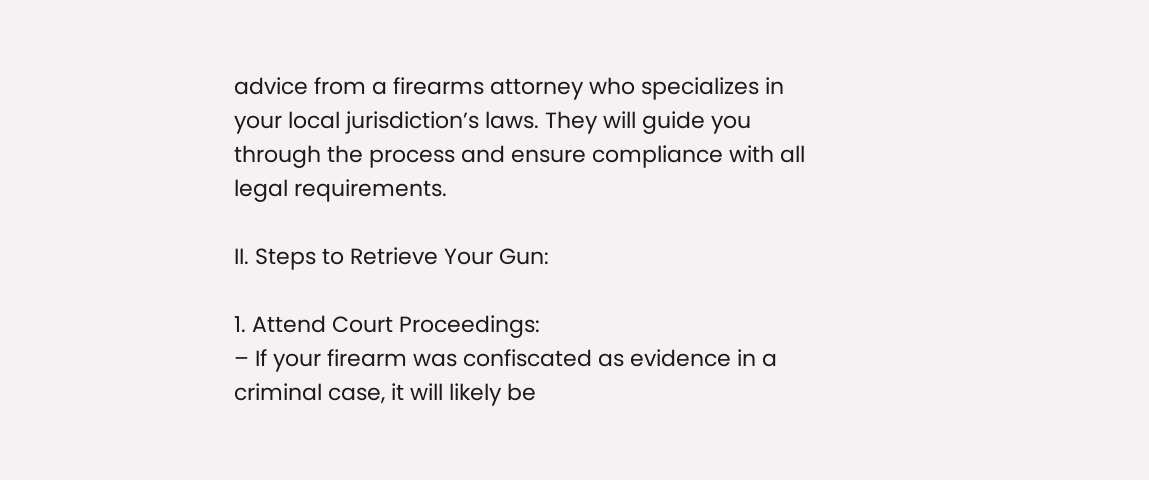advice from a firearms attorney who specializes in your local jurisdiction’s laws. They will guide you through the process and ensure compliance with all legal requirements.

II. Steps to Retrieve Your Gun:

1. Attend Court Proceedings:
– If your firearm was confiscated as evidence in a criminal case, it will likely be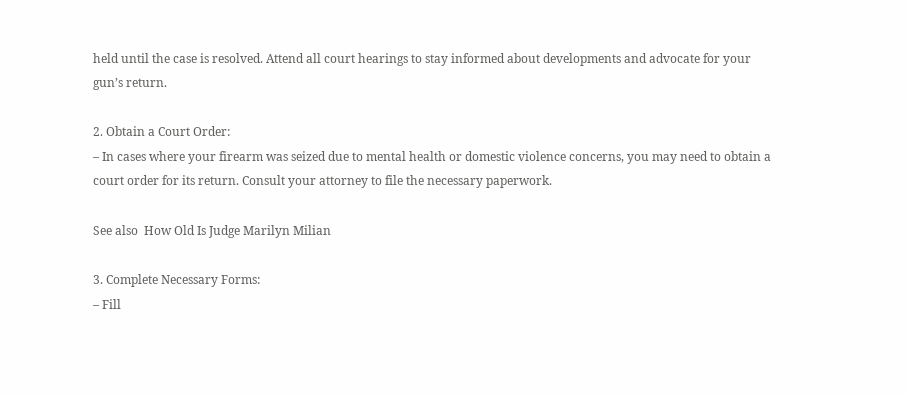held until the case is resolved. Attend all court hearings to stay informed about developments and advocate for your gun’s return.

2. Obtain a Court Order:
– In cases where your firearm was seized due to mental health or domestic violence concerns, you may need to obtain a court order for its return. Consult your attorney to file the necessary paperwork.

See also  How Old Is Judge Marilyn Milian

3. Complete Necessary Forms:
– Fill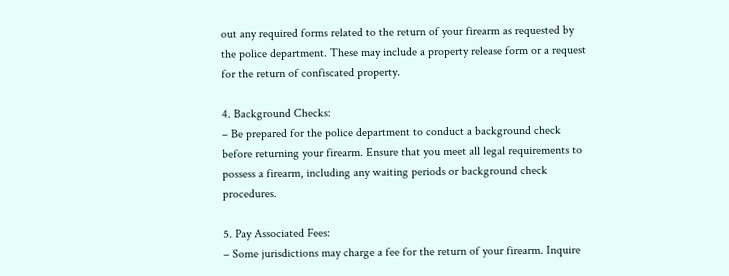out any required forms related to the return of your firearm as requested by the police department. These may include a property release form or a request for the return of confiscated property.

4. Background Checks:
– Be prepared for the police department to conduct a background check before returning your firearm. Ensure that you meet all legal requirements to possess a firearm, including any waiting periods or background check procedures.

5. Pay Associated Fees:
– Some jurisdictions may charge a fee for the return of your firearm. Inquire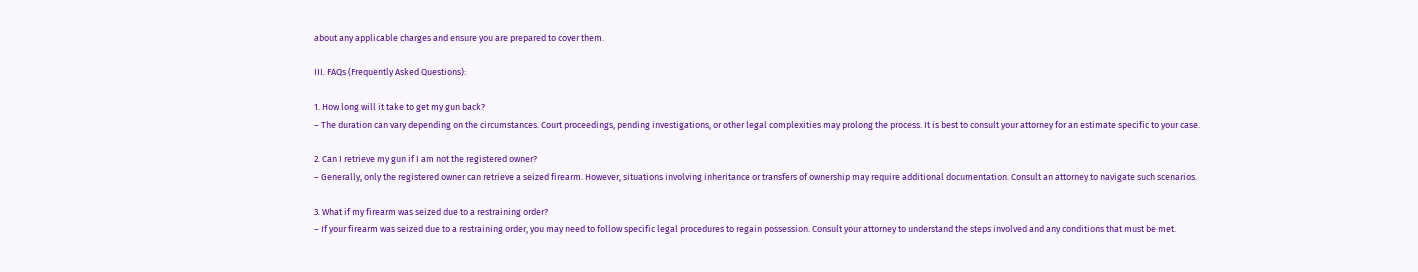about any applicable charges and ensure you are prepared to cover them.

III. FAQs (Frequently Asked Questions):

1. How long will it take to get my gun back?
– The duration can vary depending on the circumstances. Court proceedings, pending investigations, or other legal complexities may prolong the process. It is best to consult your attorney for an estimate specific to your case.

2. Can I retrieve my gun if I am not the registered owner?
– Generally, only the registered owner can retrieve a seized firearm. However, situations involving inheritance or transfers of ownership may require additional documentation. Consult an attorney to navigate such scenarios.

3. What if my firearm was seized due to a restraining order?
– If your firearm was seized due to a restraining order, you may need to follow specific legal procedures to regain possession. Consult your attorney to understand the steps involved and any conditions that must be met.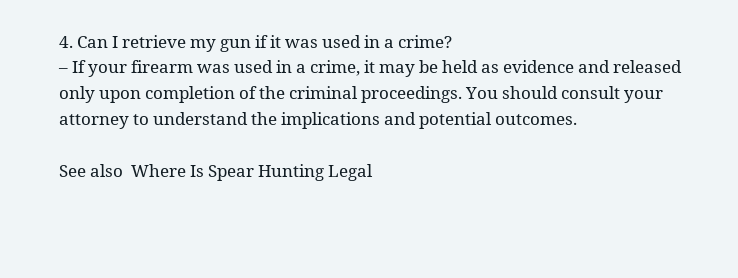4. Can I retrieve my gun if it was used in a crime?
– If your firearm was used in a crime, it may be held as evidence and released only upon completion of the criminal proceedings. You should consult your attorney to understand the implications and potential outcomes.

See also  Where Is Spear Hunting Legal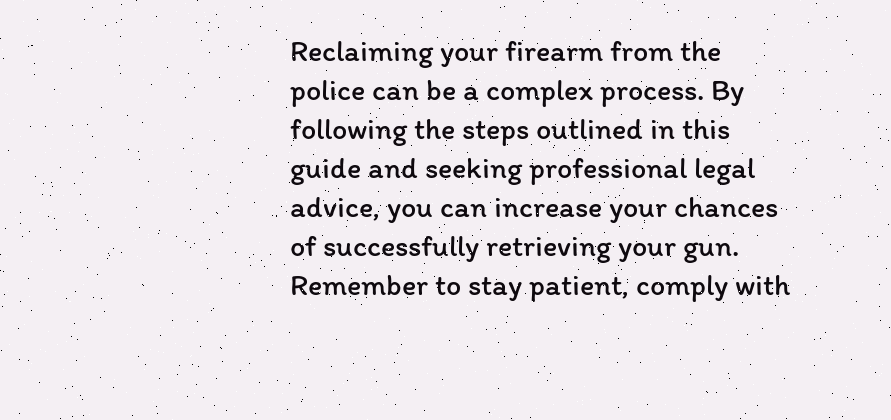Reclaiming your firearm from the police can be a complex process. By following the steps outlined in this guide and seeking professional legal advice, you can increase your chances of successfully retrieving your gun. Remember to stay patient, comply with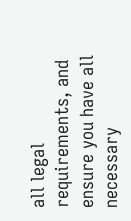all legal requirements, and ensure you have all necessary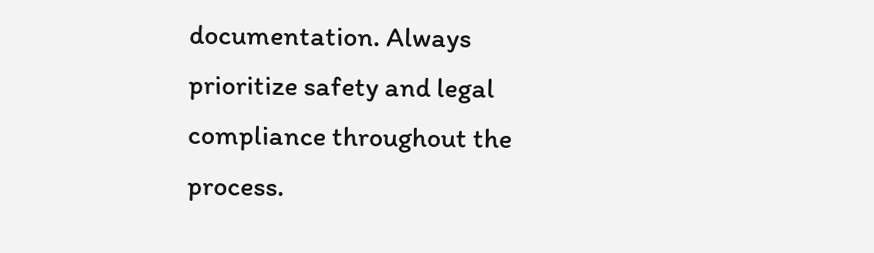documentation. Always prioritize safety and legal compliance throughout the process.